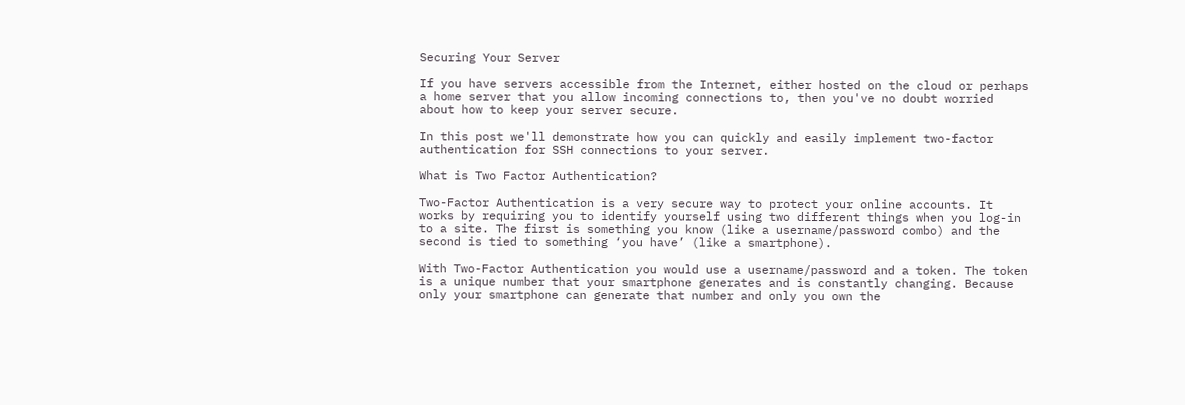Securing Your Server

If you have servers accessible from the Internet, either hosted on the cloud or perhaps a home server that you allow incoming connections to, then you've no doubt worried about how to keep your server secure.

In this post we'll demonstrate how you can quickly and easily implement two-factor authentication for SSH connections to your server.

What is Two Factor Authentication?

Two-Factor Authentication is a very secure way to protect your online accounts. It works by requiring you to identify yourself using two different things when you log-in to a site. The first is something you know (like a username/password combo) and the second is tied to something ‘you have’ (like a smartphone).

With Two-Factor Authentication you would use a username/password and a token. The token is a unique number that your smartphone generates and is constantly changing. Because only your smartphone can generate that number and only you own the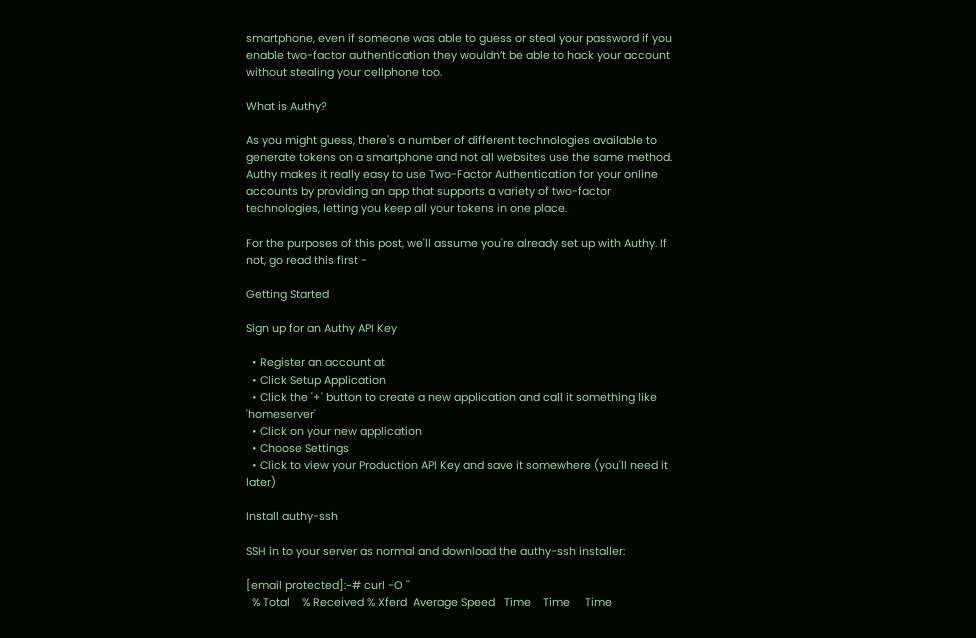smartphone, even if someone was able to guess or steal your password if you enable two-factor authentication they wouldn’t be able to hack your account without stealing your cellphone too.

What is Authy?

As you might guess, there's a number of different technologies available to generate tokens on a smartphone and not all websites use the same method. Authy makes it really easy to use Two-Factor Authentication for your online accounts by providing an app that supports a variety of two-factor technologies, letting you keep all your tokens in one place.

For the purposes of this post, we'll assume you're already set up with Authy. If not, go read this first -

Getting Started

Sign up for an Authy API Key

  • Register an account at
  • Click Setup Application
  • Click the '+' button to create a new application and call it something like 'homeserver'
  • Click on your new application
  • Choose Settings
  • Click to view your Production API Key and save it somewhere (you'll need it later)

Install authy-ssh

SSH in to your server as normal and download the authy-ssh installer:

[email protected]:~# curl -O ''
  % Total    % Received % Xferd  Average Speed   Time    Time     Time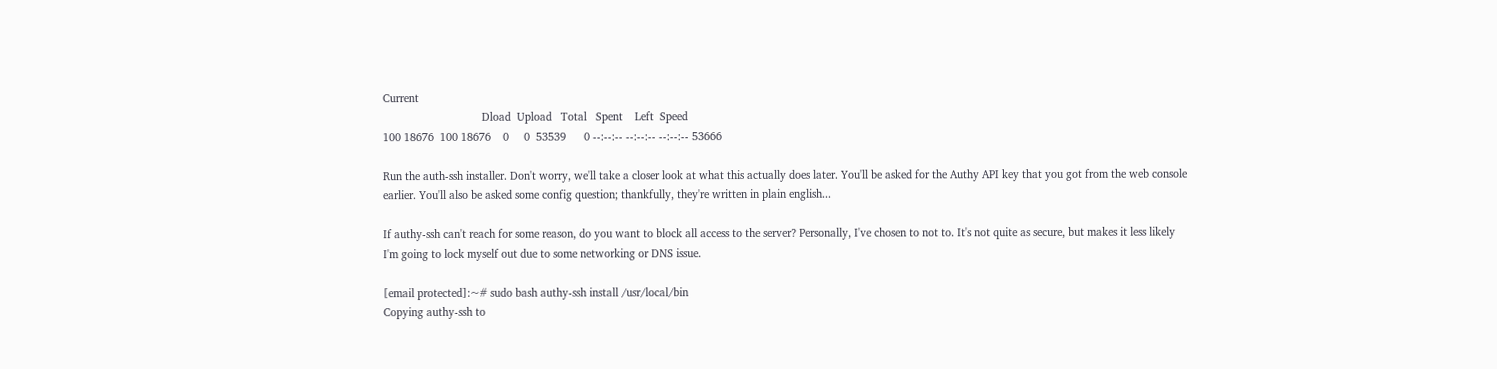Current
                                 Dload  Upload   Total   Spent    Left  Speed
100 18676  100 18676    0     0  53539      0 --:--:-- --:--:-- --:--:-- 53666

Run the auth-ssh installer. Don't worry, we'll take a closer look at what this actually does later. You'll be asked for the Authy API key that you got from the web console earlier. You'll also be asked some config question; thankfully, they're written in plain english...

If authy-ssh can't reach for some reason, do you want to block all access to the server? Personally, I've chosen to not to. It's not quite as secure, but makes it less likely I'm going to lock myself out due to some networking or DNS issue.

[email protected]:~# sudo bash authy-ssh install /usr/local/bin
Copying authy-ssh to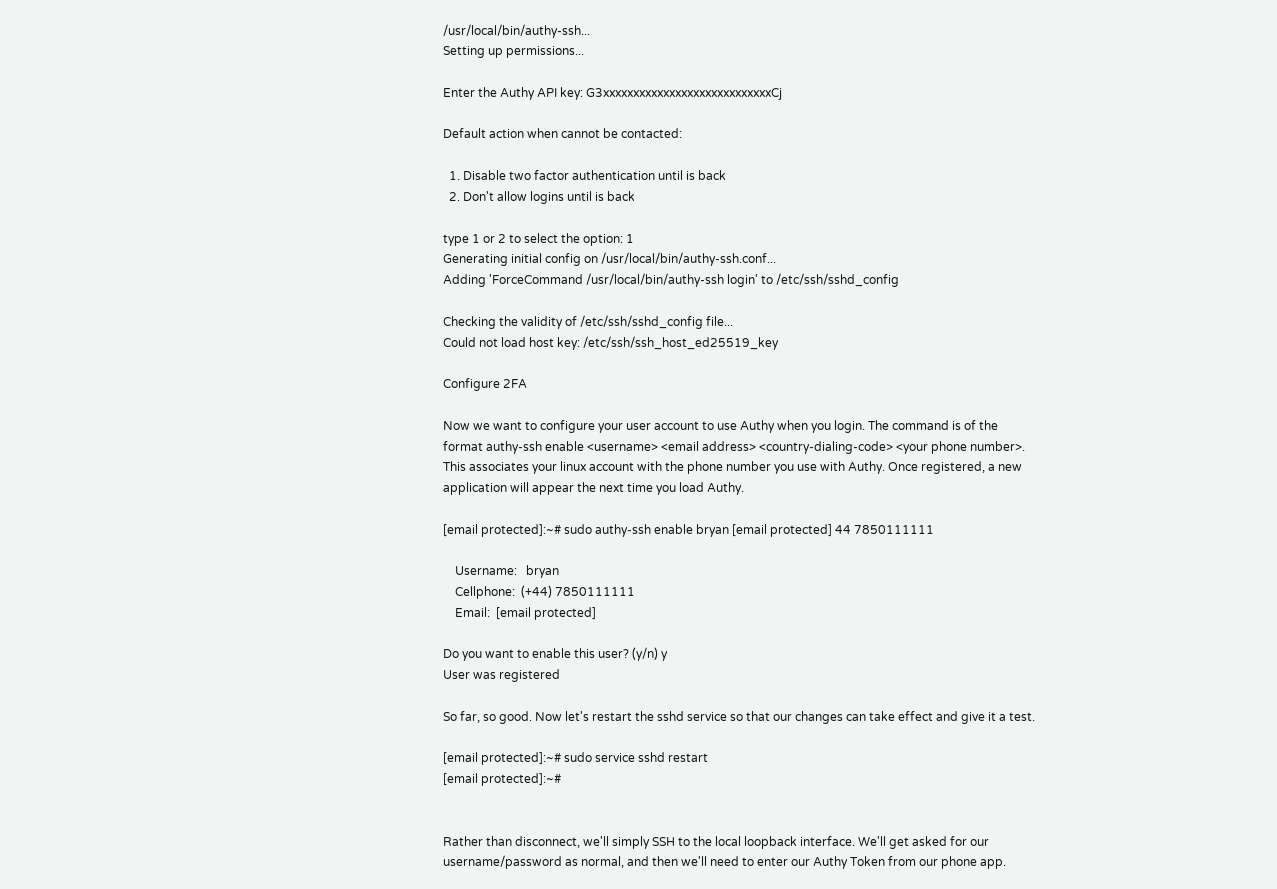/usr/local/bin/authy-ssh...
Setting up permissions...

Enter the Authy API key: G3xxxxxxxxxxxxxxxxxxxxxxxxxxxxCj

Default action when cannot be contacted:

  1. Disable two factor authentication until is back
  2. Don't allow logins until is back

type 1 or 2 to select the option: 1
Generating initial config on /usr/local/bin/authy-ssh.conf...
Adding 'ForceCommand /usr/local/bin/authy-ssh login' to /etc/ssh/sshd_config

Checking the validity of /etc/ssh/sshd_config file...
Could not load host key: /etc/ssh/ssh_host_ed25519_key

Configure 2FA

Now we want to configure your user account to use Authy when you login. The command is of the format authy-ssh enable <username> <email address> <country-dialing-code> <your phone number>. This associates your linux account with the phone number you use with Authy. Once registered, a new application will appear the next time you load Authy.

[email protected]:~# sudo authy-ssh enable bryan [email protected] 44 7850111111

    Username:   bryan
    Cellphone:  (+44) 7850111111
    Email:  [email protected]

Do you want to enable this user? (y/n) y
User was registered

So far, so good. Now let's restart the sshd service so that our changes can take effect and give it a test.

[email protected]:~# sudo service sshd restart
[email protected]:~#


Rather than disconnect, we'll simply SSH to the local loopback interface. We'll get asked for our username/password as normal, and then we'll need to enter our Authy Token from our phone app.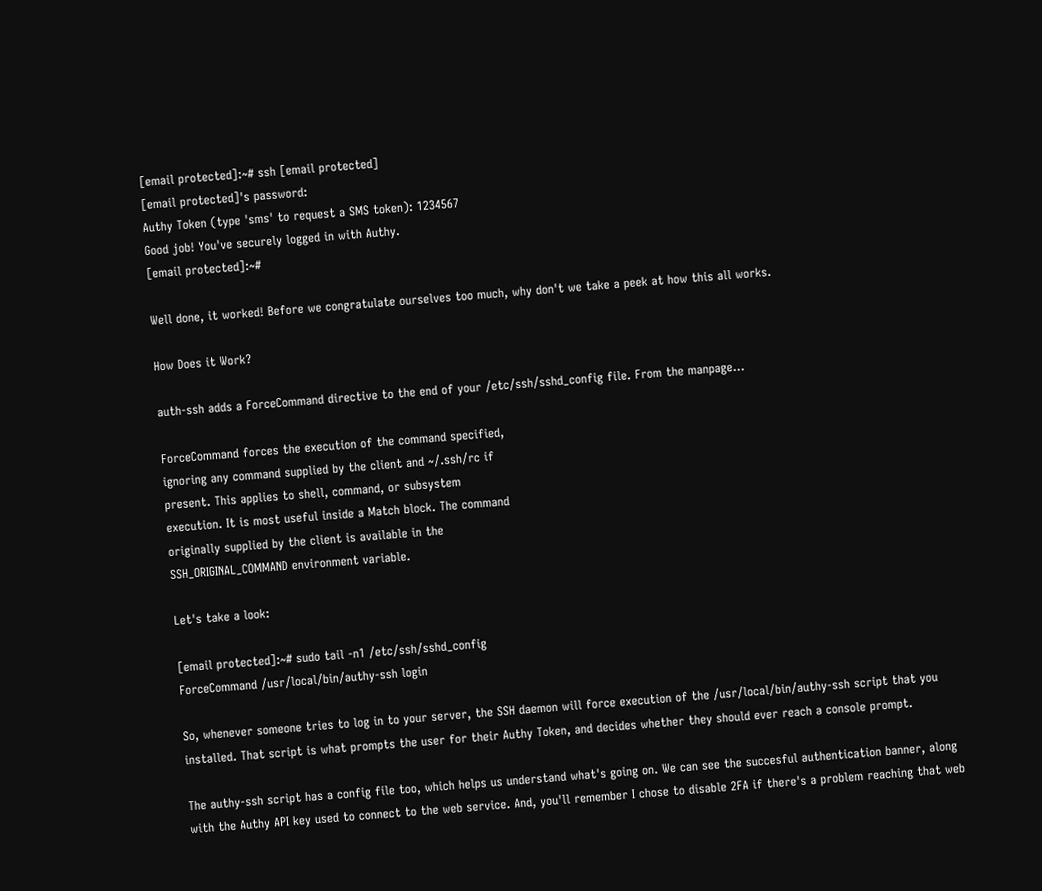[email protected]:~# ssh [email protected]
[email protected]'s password:
Authy Token (type 'sms' to request a SMS token): 1234567
Good job! You've securely logged in with Authy.
[email protected]:~#

Well done, it worked! Before we congratulate ourselves too much, why don't we take a peek at how this all works.

How Does it Work?

auth-ssh adds a ForceCommand directive to the end of your /etc/ssh/sshd_config file. From the manpage...

ForceCommand forces the execution of the command specified,
ignoring any command supplied by the client and ~/.ssh/rc if
present. This applies to shell, command, or subsystem
execution. It is most useful inside a Match block. The command
originally supplied by the client is available in the
SSH_ORIGINAL_COMMAND environment variable.

Let's take a look:

[email protected]:~# sudo tail -n1 /etc/ssh/sshd_config
ForceCommand /usr/local/bin/authy-ssh login

So, whenever someone tries to log in to your server, the SSH daemon will force execution of the /usr/local/bin/authy-ssh script that you installed. That script is what prompts the user for their Authy Token, and decides whether they should ever reach a console prompt.

The authy-ssh script has a config file too, which helps us understand what's going on. We can see the succesful authentication banner, along with the Authy API key used to connect to the web service. And, you'll remember I chose to disable 2FA if there's a problem reaching that web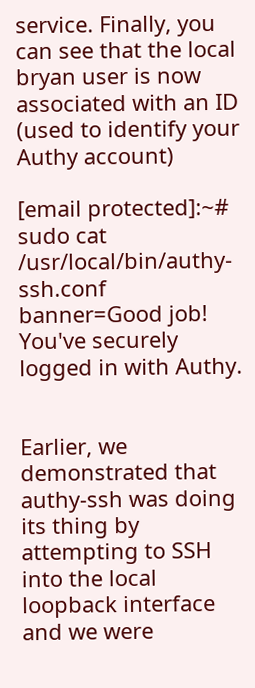service. Finally, you can see that the local bryan user is now associated with an ID (used to identify your Authy account)

[email protected]:~# sudo cat /usr/local/bin/authy-ssh.conf
banner=Good job! You've securely logged in with Authy.


Earlier, we demonstrated that authy-ssh was doing its thing by attempting to SSH into the local loopback interface and we were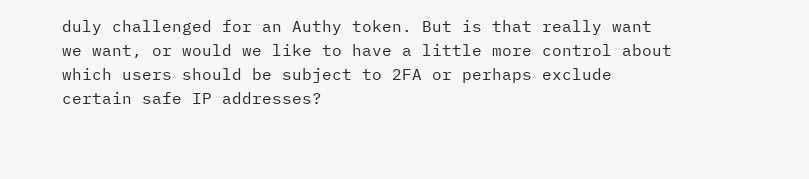duly challenged for an Authy token. But is that really want we want, or would we like to have a little more control about which users should be subject to 2FA or perhaps exclude certain safe IP addresses?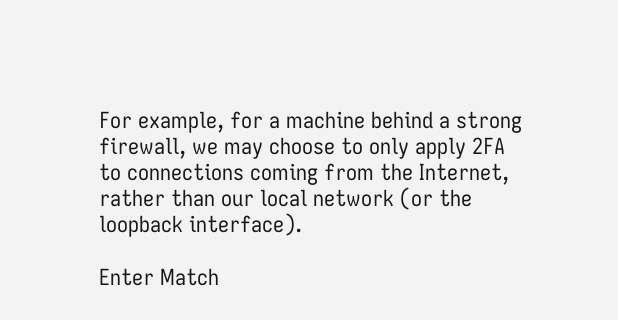For example, for a machine behind a strong firewall, we may choose to only apply 2FA to connections coming from the Internet, rather than our local network (or the loopback interface).

Enter Match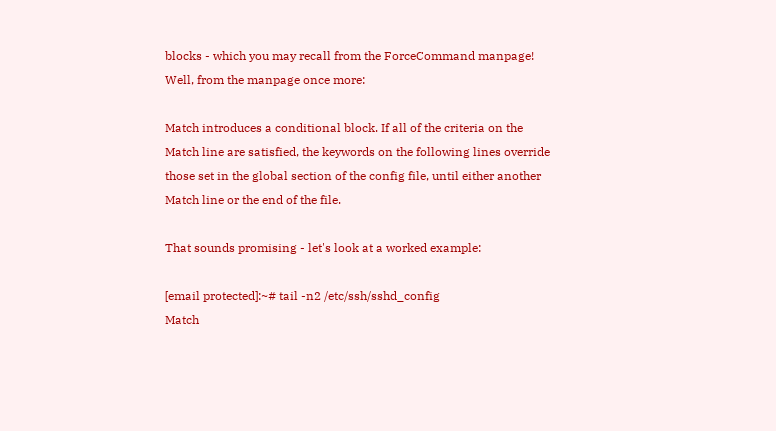blocks - which you may recall from the ForceCommand manpage! Well, from the manpage once more:

Match introduces a conditional block. If all of the criteria on the Match line are satisfied, the keywords on the following lines override those set in the global section of the config file, until either another Match line or the end of the file.

That sounds promising - let's look at a worked example:

[email protected]:~# tail -n2 /etc/ssh/sshd_config
Match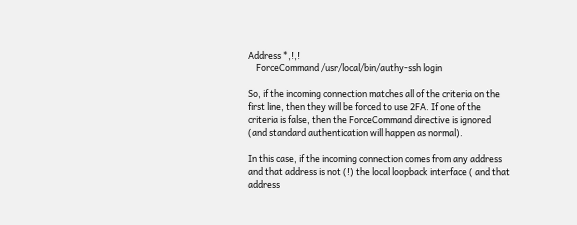Address *,!,!
    ForceCommand /usr/local/bin/authy-ssh login

So, if the incoming connection matches all of the criteria on the first line, then they will be forced to use 2FA. If one of the criteria is false, then the ForceCommand directive is ignored (and standard authentication will happen as normal).

In this case, if the incoming connection comes from any address and that address is not (!) the local loopback interface ( and that address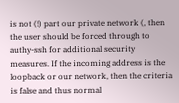is not (!) part our private network (, then the user should be forced through to authy-ssh for additional security measures. If the incoming address is the loopback or our network, then the criteria is false and thus normal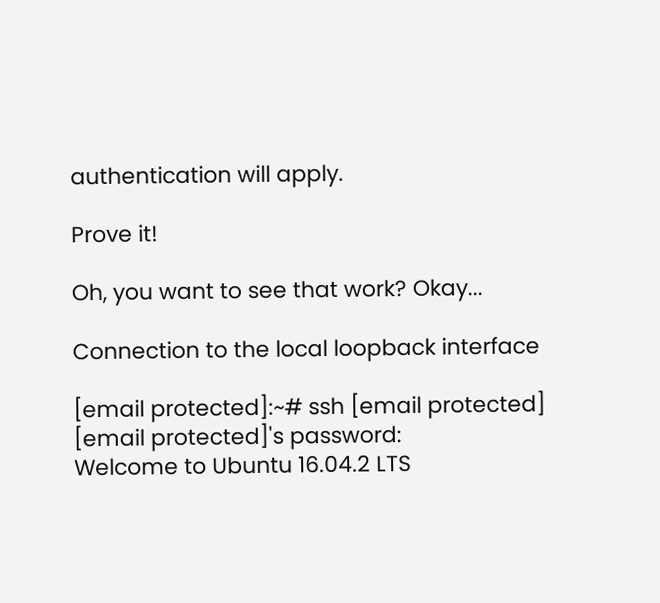authentication will apply.

Prove it!

Oh, you want to see that work? Okay...

Connection to the local loopback interface

[email protected]:~# ssh [email protected]
[email protected]'s password:
Welcome to Ubuntu 16.04.2 LTS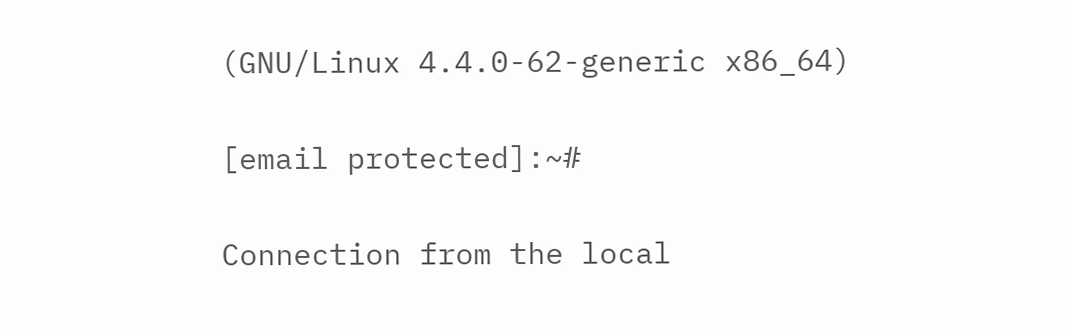(GNU/Linux 4.4.0-62-generic x86_64)

[email protected]:~#

Connection from the local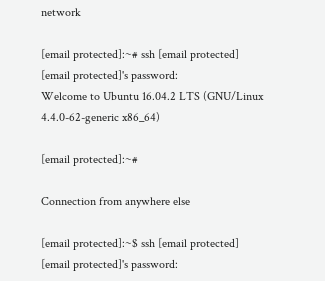network

[email protected]:~# ssh [email protected]
[email protected]'s password:
Welcome to Ubuntu 16.04.2 LTS (GNU/Linux 4.4.0-62-generic x86_64)

[email protected]:~#

Connection from anywhere else

[email protected]:~$ ssh [email protected]
[email protected]'s password: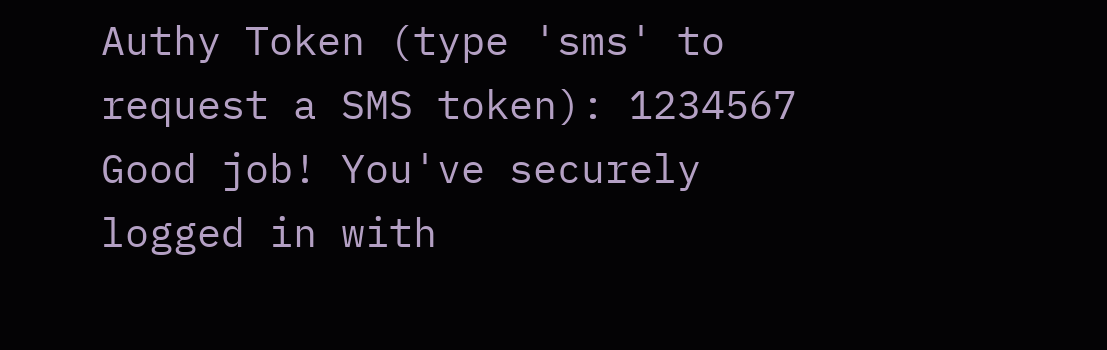Authy Token (type 'sms' to request a SMS token): 1234567
Good job! You've securely logged in with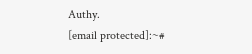Authy.
[email protected]:~#